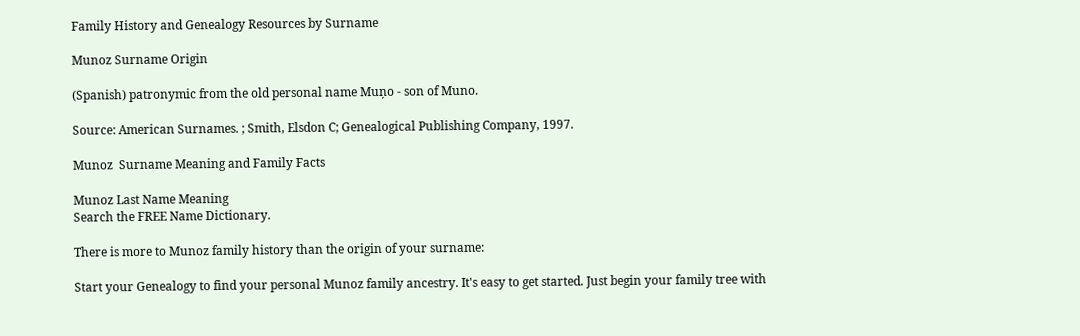Family History and Genealogy Resources by Surname

Munoz Surname Origin

(Spanish) patronymic from the old personal name Muņo - son of Muno.

Source: American Surnames. ; Smith, Elsdon C; Genealogical Publishing Company, 1997.

Munoz  Surname Meaning and Family Facts

Munoz Last Name Meaning
Search the FREE Name Dictionary.

There is more to Munoz family history than the origin of your surname:

Start your Genealogy to find your personal Munoz family ancestry. It's easy to get started. Just begin your family tree with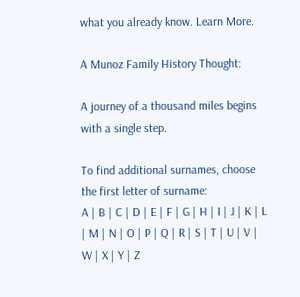what you already know. Learn More.

A Munoz Family History Thought:

A journey of a thousand miles begins with a single step.

To find additional surnames, choose the first letter of surname:
A | B | C | D | E | F | G | H | I | J | K | L | M | N | O | P | Q | R | S | T | U | V | W | X | Y | Z